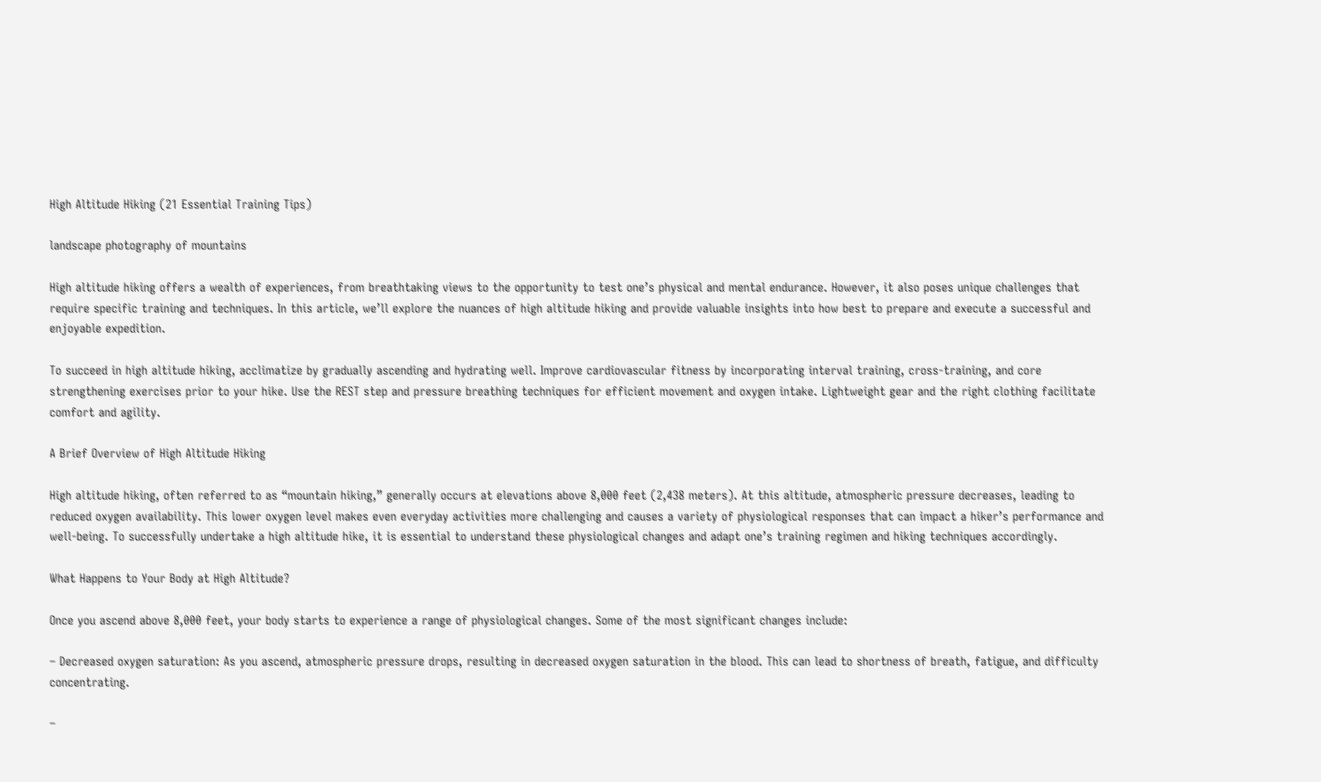High Altitude Hiking (21 Essential Training Tips)

landscape photography of mountains

High altitude hiking offers a wealth of experiences, from breathtaking views to the opportunity to test one’s physical and mental endurance. However, it also poses unique challenges that require specific training and techniques. In this article, we’ll explore the nuances of high altitude hiking and provide valuable insights into how best to prepare and execute a successful and enjoyable expedition.

To succeed in high altitude hiking, acclimatize by gradually ascending and hydrating well. Improve cardiovascular fitness by incorporating interval training, cross-training, and core strengthening exercises prior to your hike. Use the REST step and pressure breathing techniques for efficient movement and oxygen intake. Lightweight gear and the right clothing facilitate comfort and agility.

A Brief Overview of High Altitude Hiking

High altitude hiking, often referred to as “mountain hiking,” generally occurs at elevations above 8,000 feet (2,438 meters). At this altitude, atmospheric pressure decreases, leading to reduced oxygen availability. This lower oxygen level makes even everyday activities more challenging and causes a variety of physiological responses that can impact a hiker’s performance and well-being. To successfully undertake a high altitude hike, it is essential to understand these physiological changes and adapt one’s training regimen and hiking techniques accordingly.

What Happens to Your Body at High Altitude?

Once you ascend above 8,000 feet, your body starts to experience a range of physiological changes. Some of the most significant changes include:

– Decreased oxygen saturation: As you ascend, atmospheric pressure drops, resulting in decreased oxygen saturation in the blood. This can lead to shortness of breath, fatigue, and difficulty concentrating.

–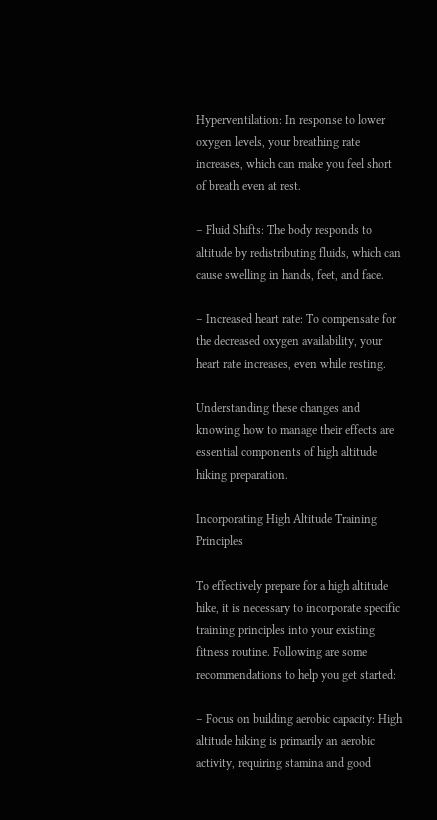Hyperventilation: In response to lower oxygen levels, your breathing rate increases, which can make you feel short of breath even at rest.

– Fluid Shifts: The body responds to altitude by redistributing fluids, which can cause swelling in hands, feet, and face.

– Increased heart rate: To compensate for the decreased oxygen availability, your heart rate increases, even while resting.

Understanding these changes and knowing how to manage their effects are essential components of high altitude hiking preparation.

Incorporating High Altitude Training Principles

To effectively prepare for a high altitude hike, it is necessary to incorporate specific training principles into your existing fitness routine. Following are some recommendations to help you get started:

– Focus on building aerobic capacity: High altitude hiking is primarily an aerobic activity, requiring stamina and good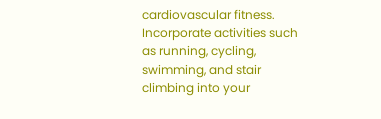cardiovascular fitness. Incorporate activities such as running, cycling, swimming, and stair climbing into your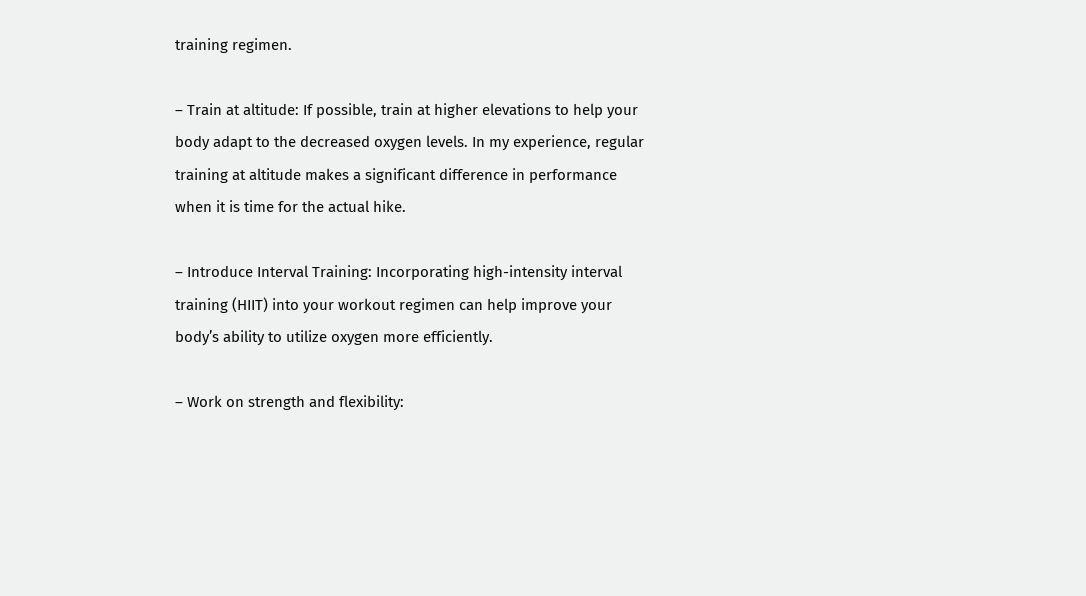training regimen.

– Train at altitude: If possible, train at higher elevations to help your body adapt to the decreased oxygen levels. In my experience, regular training at altitude makes a significant difference in performance when it is time for the actual hike.

– Introduce Interval Training: Incorporating high-intensity interval training (HIIT) into your workout regimen can help improve your body’s ability to utilize oxygen more efficiently.

– Work on strength and flexibility: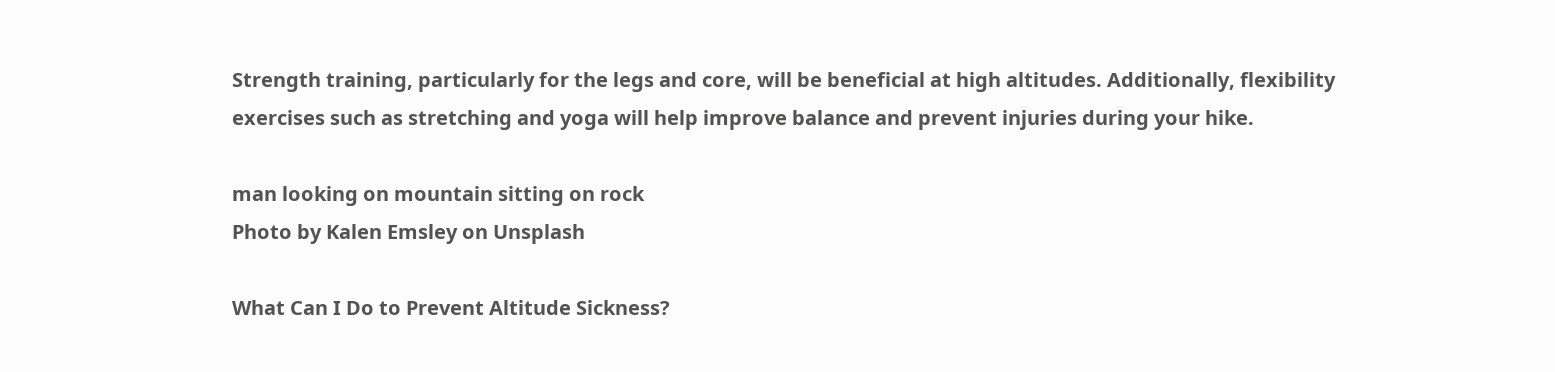Strength training, particularly for the legs and core, will be beneficial at high altitudes. Additionally, flexibility exercises such as stretching and yoga will help improve balance and prevent injuries during your hike.

man looking on mountain sitting on rock
Photo by Kalen Emsley on Unsplash

What Can I Do to Prevent Altitude Sickness?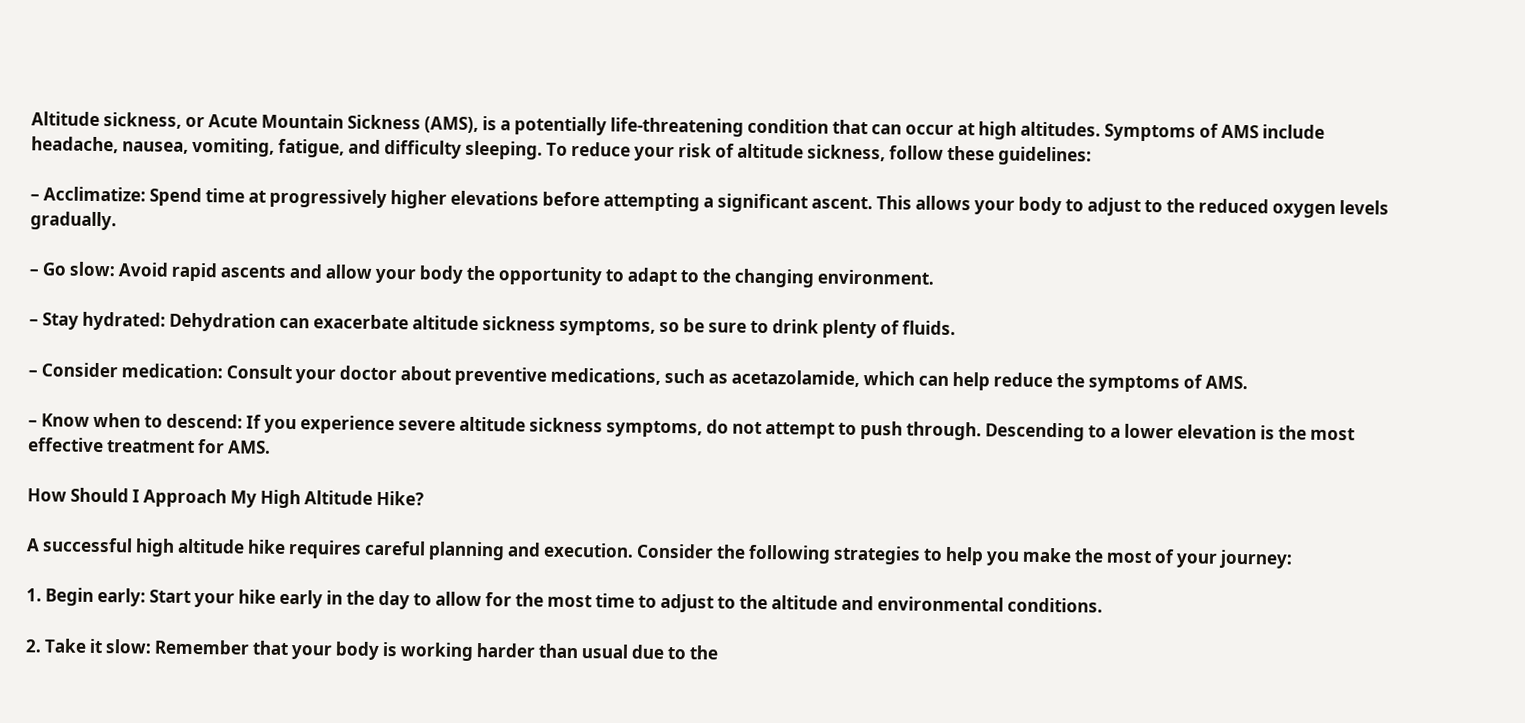Altitude sickness, or Acute Mountain Sickness (AMS), is a potentially life-threatening condition that can occur at high altitudes. Symptoms of AMS include headache, nausea, vomiting, fatigue, and difficulty sleeping. To reduce your risk of altitude sickness, follow these guidelines:

– Acclimatize: Spend time at progressively higher elevations before attempting a significant ascent. This allows your body to adjust to the reduced oxygen levels gradually.

– Go slow: Avoid rapid ascents and allow your body the opportunity to adapt to the changing environment.

– Stay hydrated: Dehydration can exacerbate altitude sickness symptoms, so be sure to drink plenty of fluids.

– Consider medication: Consult your doctor about preventive medications, such as acetazolamide, which can help reduce the symptoms of AMS.

– Know when to descend: If you experience severe altitude sickness symptoms, do not attempt to push through. Descending to a lower elevation is the most effective treatment for AMS.

How Should I Approach My High Altitude Hike?

A successful high altitude hike requires careful planning and execution. Consider the following strategies to help you make the most of your journey:

1. Begin early: Start your hike early in the day to allow for the most time to adjust to the altitude and environmental conditions.

2. Take it slow: Remember that your body is working harder than usual due to the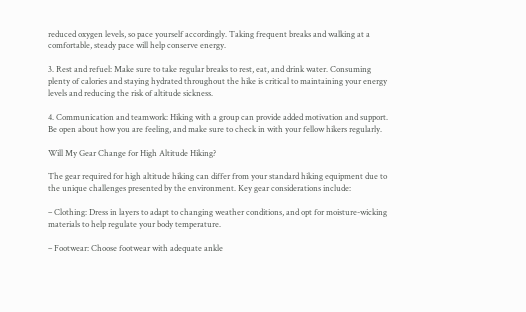reduced oxygen levels, so pace yourself accordingly. Taking frequent breaks and walking at a comfortable, steady pace will help conserve energy.

3. Rest and refuel: Make sure to take regular breaks to rest, eat, and drink water. Consuming plenty of calories and staying hydrated throughout the hike is critical to maintaining your energy levels and reducing the risk of altitude sickness.

4. Communication and teamwork: Hiking with a group can provide added motivation and support. Be open about how you are feeling, and make sure to check in with your fellow hikers regularly.

Will My Gear Change for High Altitude Hiking?

The gear required for high altitude hiking can differ from your standard hiking equipment due to the unique challenges presented by the environment. Key gear considerations include:

– Clothing: Dress in layers to adapt to changing weather conditions, and opt for moisture-wicking materials to help regulate your body temperature.

– Footwear: Choose footwear with adequate ankle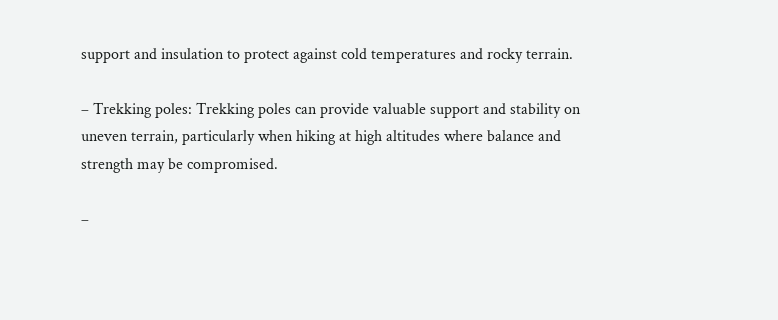support and insulation to protect against cold temperatures and rocky terrain.

– Trekking poles: Trekking poles can provide valuable support and stability on uneven terrain, particularly when hiking at high altitudes where balance and strength may be compromised.

–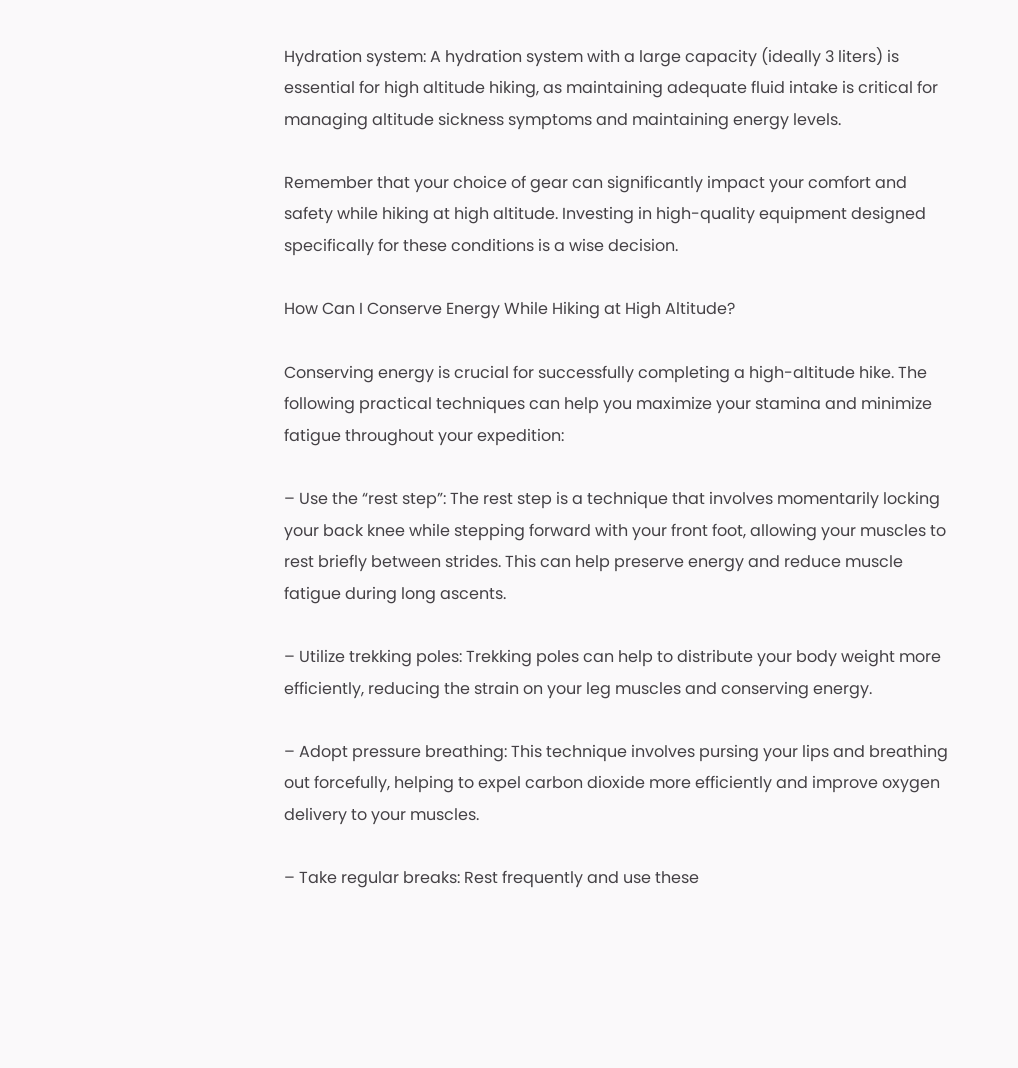Hydration system: A hydration system with a large capacity (ideally 3 liters) is essential for high altitude hiking, as maintaining adequate fluid intake is critical for managing altitude sickness symptoms and maintaining energy levels.

Remember that your choice of gear can significantly impact your comfort and safety while hiking at high altitude. Investing in high-quality equipment designed specifically for these conditions is a wise decision.

How Can I Conserve Energy While Hiking at High Altitude?

Conserving energy is crucial for successfully completing a high-altitude hike. The following practical techniques can help you maximize your stamina and minimize fatigue throughout your expedition:

– Use the “rest step”: The rest step is a technique that involves momentarily locking your back knee while stepping forward with your front foot, allowing your muscles to rest briefly between strides. This can help preserve energy and reduce muscle fatigue during long ascents.

– Utilize trekking poles: Trekking poles can help to distribute your body weight more efficiently, reducing the strain on your leg muscles and conserving energy.

– Adopt pressure breathing: This technique involves pursing your lips and breathing out forcefully, helping to expel carbon dioxide more efficiently and improve oxygen delivery to your muscles.

– Take regular breaks: Rest frequently and use these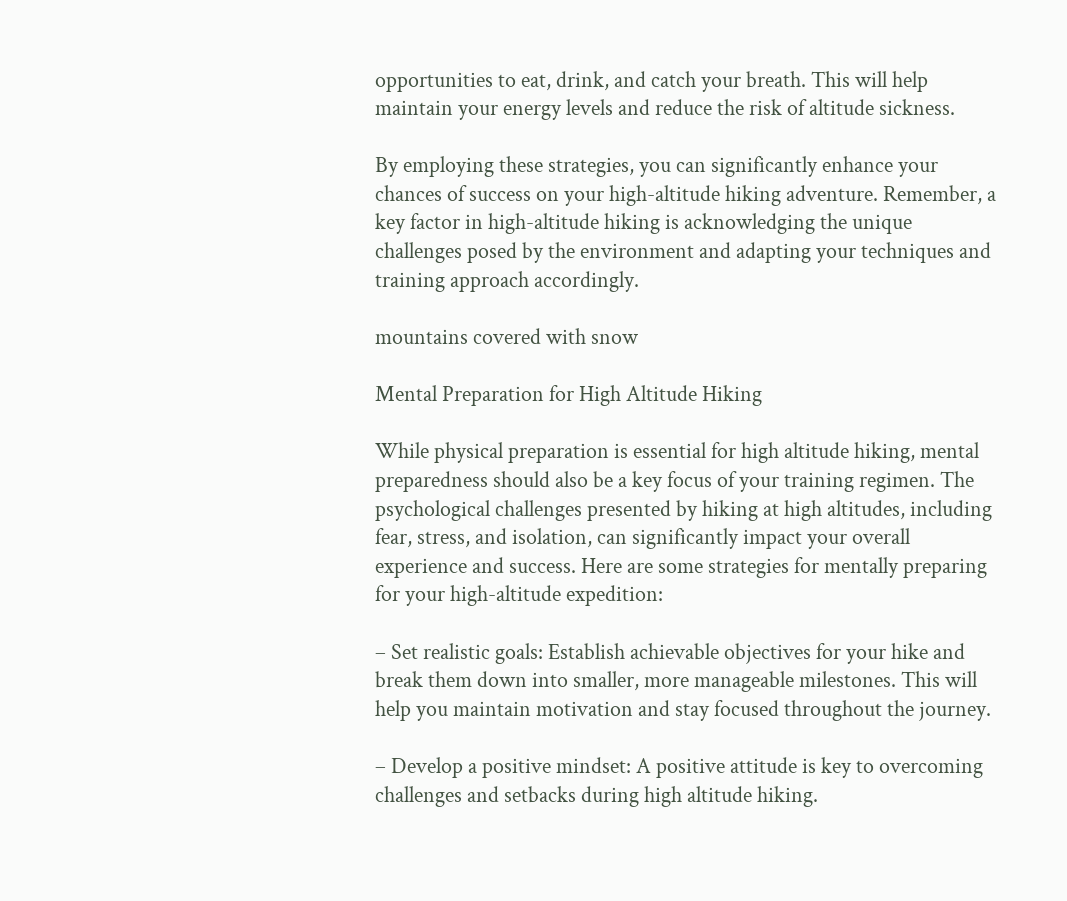opportunities to eat, drink, and catch your breath. This will help maintain your energy levels and reduce the risk of altitude sickness.

By employing these strategies, you can significantly enhance your chances of success on your high-altitude hiking adventure. Remember, a key factor in high-altitude hiking is acknowledging the unique challenges posed by the environment and adapting your techniques and training approach accordingly.

mountains covered with snow

Mental Preparation for High Altitude Hiking

While physical preparation is essential for high altitude hiking, mental preparedness should also be a key focus of your training regimen. The psychological challenges presented by hiking at high altitudes, including fear, stress, and isolation, can significantly impact your overall experience and success. Here are some strategies for mentally preparing for your high-altitude expedition:

– Set realistic goals: Establish achievable objectives for your hike and break them down into smaller, more manageable milestones. This will help you maintain motivation and stay focused throughout the journey.

– Develop a positive mindset: A positive attitude is key to overcoming challenges and setbacks during high altitude hiking.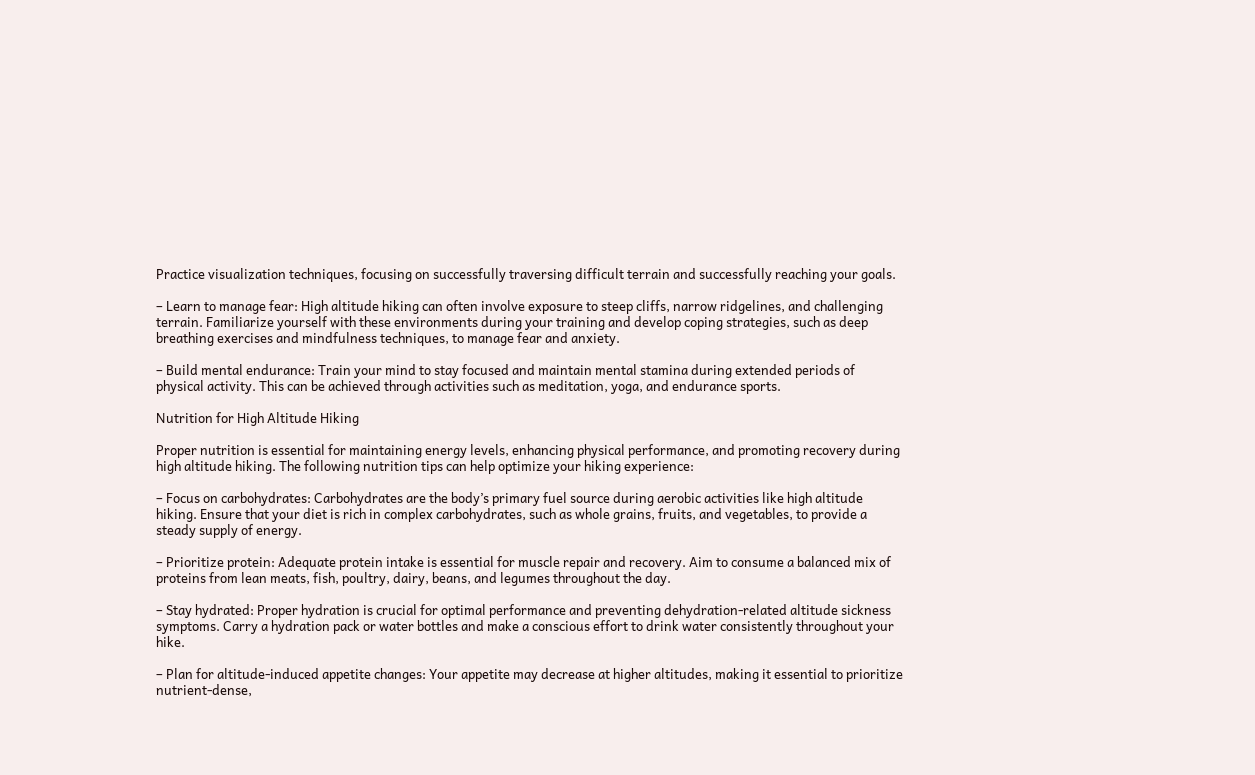Practice visualization techniques, focusing on successfully traversing difficult terrain and successfully reaching your goals.

– Learn to manage fear: High altitude hiking can often involve exposure to steep cliffs, narrow ridgelines, and challenging terrain. Familiarize yourself with these environments during your training and develop coping strategies, such as deep breathing exercises and mindfulness techniques, to manage fear and anxiety.

– Build mental endurance: Train your mind to stay focused and maintain mental stamina during extended periods of physical activity. This can be achieved through activities such as meditation, yoga, and endurance sports.

Nutrition for High Altitude Hiking

Proper nutrition is essential for maintaining energy levels, enhancing physical performance, and promoting recovery during high altitude hiking. The following nutrition tips can help optimize your hiking experience:

– Focus on carbohydrates: Carbohydrates are the body’s primary fuel source during aerobic activities like high altitude hiking. Ensure that your diet is rich in complex carbohydrates, such as whole grains, fruits, and vegetables, to provide a steady supply of energy.

– Prioritize protein: Adequate protein intake is essential for muscle repair and recovery. Aim to consume a balanced mix of proteins from lean meats, fish, poultry, dairy, beans, and legumes throughout the day.

– Stay hydrated: Proper hydration is crucial for optimal performance and preventing dehydration-related altitude sickness symptoms. Carry a hydration pack or water bottles and make a conscious effort to drink water consistently throughout your hike.

– Plan for altitude-induced appetite changes: Your appetite may decrease at higher altitudes, making it essential to prioritize nutrient-dense,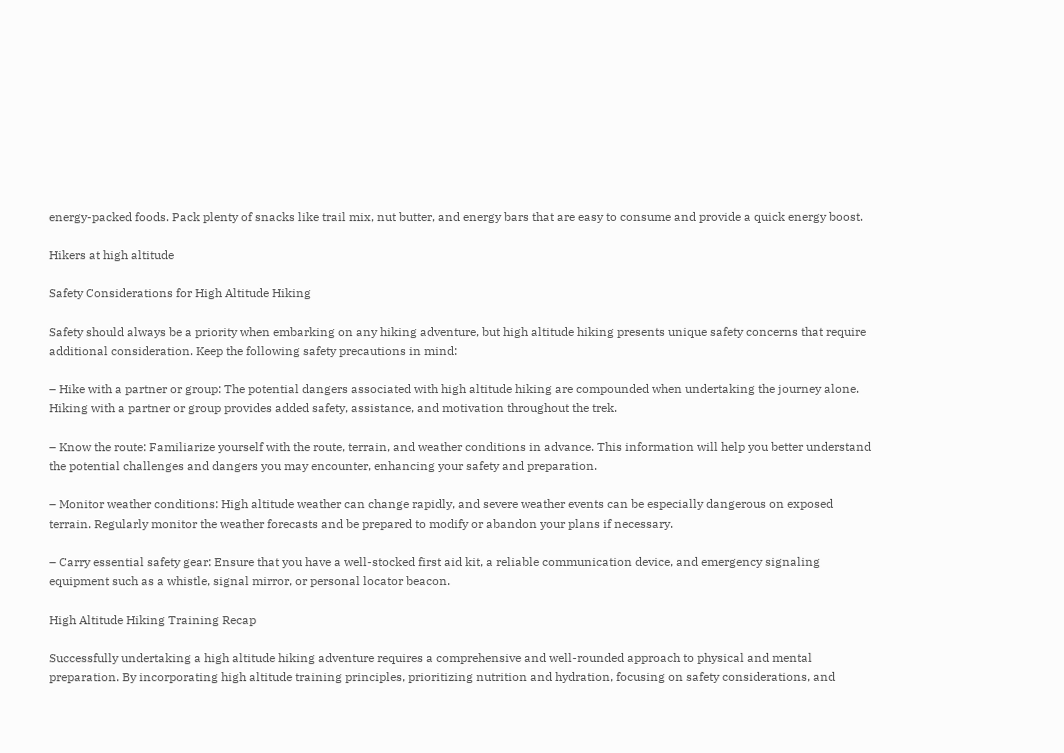energy-packed foods. Pack plenty of snacks like trail mix, nut butter, and energy bars that are easy to consume and provide a quick energy boost.

Hikers at high altitude

Safety Considerations for High Altitude Hiking

Safety should always be a priority when embarking on any hiking adventure, but high altitude hiking presents unique safety concerns that require additional consideration. Keep the following safety precautions in mind:

– Hike with a partner or group: The potential dangers associated with high altitude hiking are compounded when undertaking the journey alone. Hiking with a partner or group provides added safety, assistance, and motivation throughout the trek.

– Know the route: Familiarize yourself with the route, terrain, and weather conditions in advance. This information will help you better understand the potential challenges and dangers you may encounter, enhancing your safety and preparation.

– Monitor weather conditions: High altitude weather can change rapidly, and severe weather events can be especially dangerous on exposed terrain. Regularly monitor the weather forecasts and be prepared to modify or abandon your plans if necessary.

– Carry essential safety gear: Ensure that you have a well-stocked first aid kit, a reliable communication device, and emergency signaling equipment such as a whistle, signal mirror, or personal locator beacon.

High Altitude Hiking Training Recap

Successfully undertaking a high altitude hiking adventure requires a comprehensive and well-rounded approach to physical and mental preparation. By incorporating high altitude training principles, prioritizing nutrition and hydration, focusing on safety considerations, and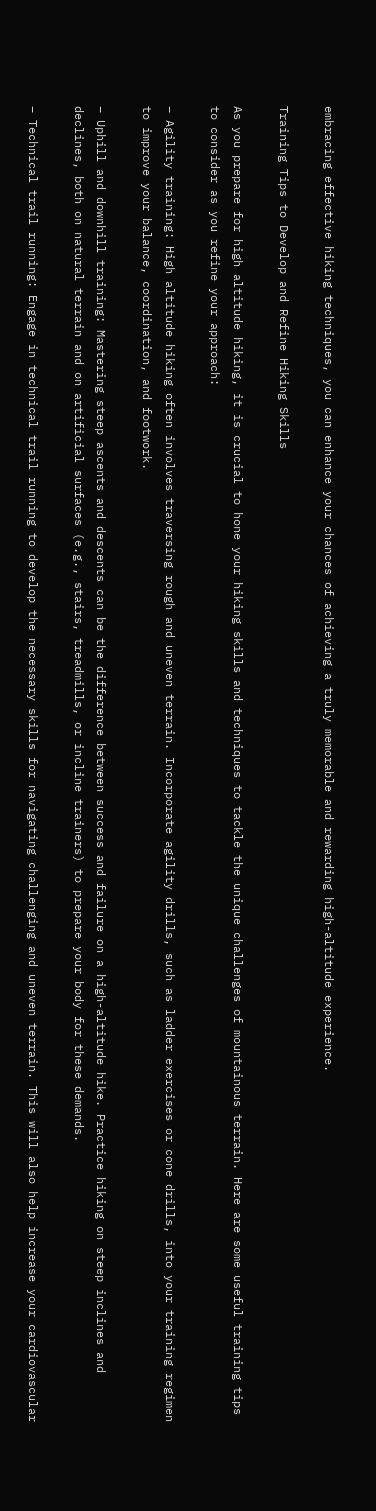embracing effective hiking techniques, you can enhance your chances of achieving a truly memorable and rewarding high-altitude experience.

Training Tips to Develop and Refine Hiking Skills

As you prepare for high altitude hiking, it is crucial to hone your hiking skills and techniques to tackle the unique challenges of mountainous terrain. Here are some useful training tips to consider as you refine your approach:

– Agility training: High altitude hiking often involves traversing rough and uneven terrain. Incorporate agility drills, such as ladder exercises or cone drills, into your training regimen to improve your balance, coordination, and footwork.

– Uphill and downhill training: Mastering steep ascents and descents can be the difference between success and failure on a high-altitude hike. Practice hiking on steep inclines and declines, both on natural terrain and on artificial surfaces (e.g., stairs, treadmills, or incline trainers) to prepare your body for these demands.

– Technical trail running: Engage in technical trail running to develop the necessary skills for navigating challenging and uneven terrain. This will also help increase your cardiovascular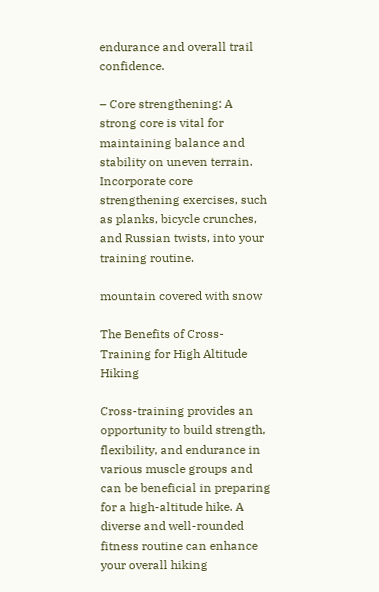endurance and overall trail confidence.

– Core strengthening: A strong core is vital for maintaining balance and stability on uneven terrain. Incorporate core strengthening exercises, such as planks, bicycle crunches, and Russian twists, into your training routine.

mountain covered with snow

The Benefits of Cross-Training for High Altitude Hiking

Cross-training provides an opportunity to build strength, flexibility, and endurance in various muscle groups and can be beneficial in preparing for a high-altitude hike. A diverse and well-rounded fitness routine can enhance your overall hiking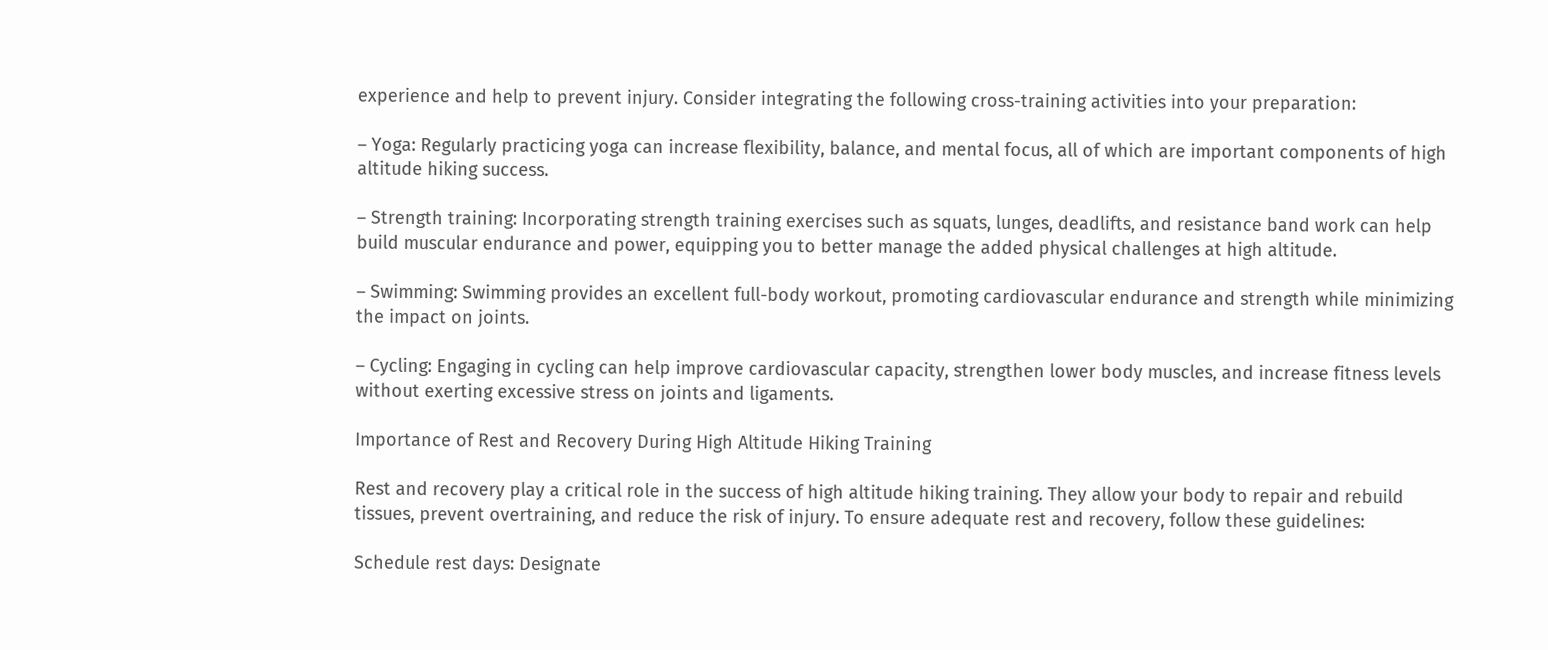experience and help to prevent injury. Consider integrating the following cross-training activities into your preparation:

– Yoga: Regularly practicing yoga can increase flexibility, balance, and mental focus, all of which are important components of high altitude hiking success.

– Strength training: Incorporating strength training exercises such as squats, lunges, deadlifts, and resistance band work can help build muscular endurance and power, equipping you to better manage the added physical challenges at high altitude.

– Swimming: Swimming provides an excellent full-body workout, promoting cardiovascular endurance and strength while minimizing the impact on joints.

– Cycling: Engaging in cycling can help improve cardiovascular capacity, strengthen lower body muscles, and increase fitness levels without exerting excessive stress on joints and ligaments.

Importance of Rest and Recovery During High Altitude Hiking Training

Rest and recovery play a critical role in the success of high altitude hiking training. They allow your body to repair and rebuild tissues, prevent overtraining, and reduce the risk of injury. To ensure adequate rest and recovery, follow these guidelines:

Schedule rest days: Designate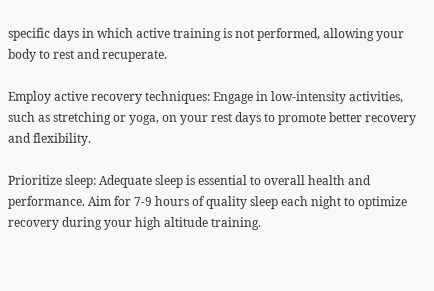specific days in which active training is not performed, allowing your body to rest and recuperate.

Employ active recovery techniques: Engage in low-intensity activities, such as stretching or yoga, on your rest days to promote better recovery and flexibility.

Prioritize sleep: Adequate sleep is essential to overall health and performance. Aim for 7-9 hours of quality sleep each night to optimize recovery during your high altitude training.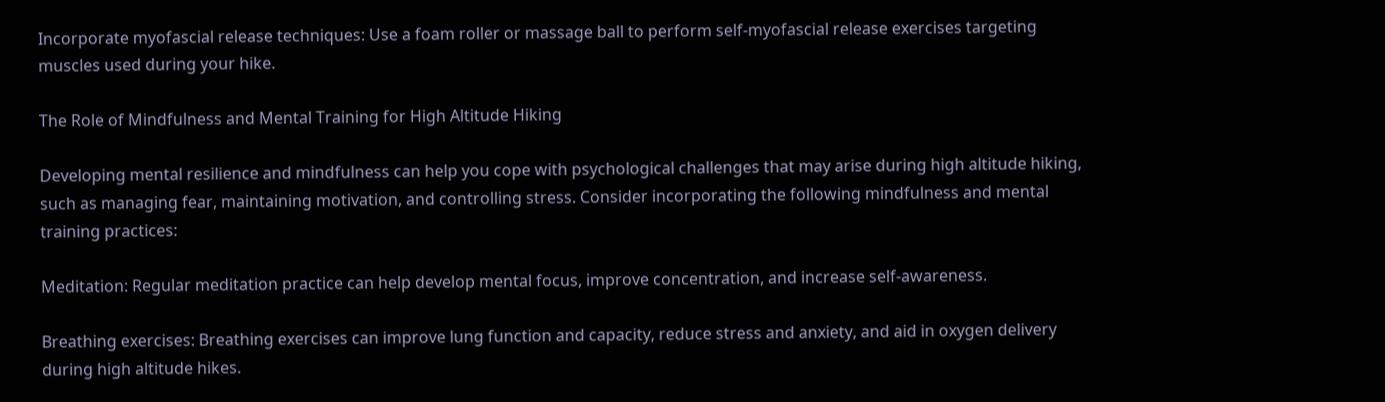Incorporate myofascial release techniques: Use a foam roller or massage ball to perform self-myofascial release exercises targeting muscles used during your hike.

The Role of Mindfulness and Mental Training for High Altitude Hiking

Developing mental resilience and mindfulness can help you cope with psychological challenges that may arise during high altitude hiking, such as managing fear, maintaining motivation, and controlling stress. Consider incorporating the following mindfulness and mental training practices:

Meditation: Regular meditation practice can help develop mental focus, improve concentration, and increase self-awareness.

Breathing exercises: Breathing exercises can improve lung function and capacity, reduce stress and anxiety, and aid in oxygen delivery during high altitude hikes.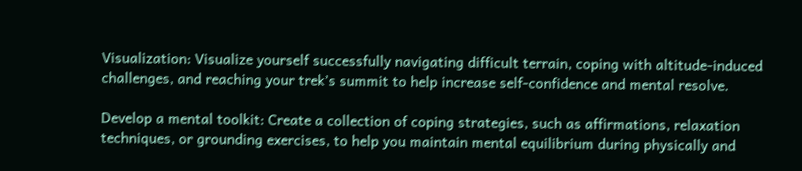Visualization: Visualize yourself successfully navigating difficult terrain, coping with altitude-induced challenges, and reaching your trek’s summit to help increase self-confidence and mental resolve.

Develop a mental toolkit: Create a collection of coping strategies, such as affirmations, relaxation techniques, or grounding exercises, to help you maintain mental equilibrium during physically and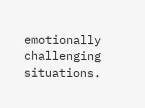emotionally challenging situations.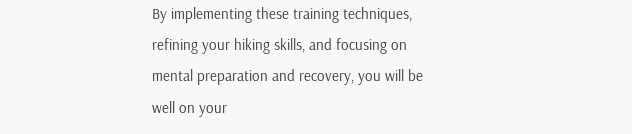By implementing these training techniques, refining your hiking skills, and focusing on mental preparation and recovery, you will be well on your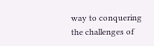way to conquering the challenges of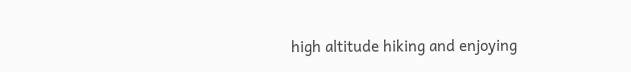high altitude hiking and enjoying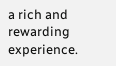a rich and rewarding experience.